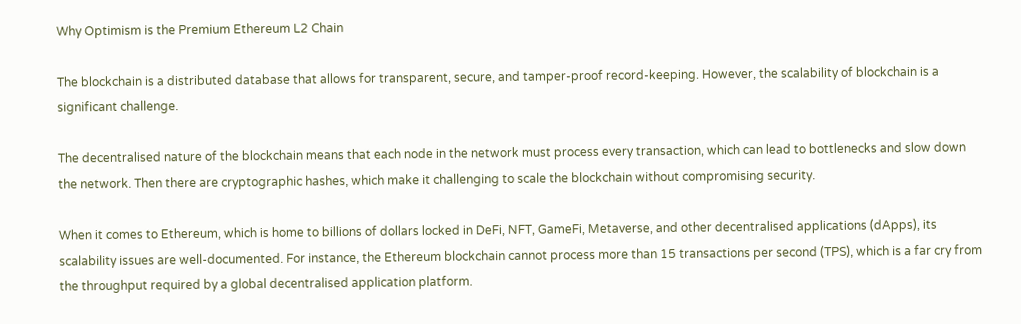Why Optimism is the Premium Ethereum L2 Chain

The blockchain is a distributed database that allows for transparent, secure, and tamper-proof record-keeping. However, the scalability of blockchain is a significant challenge.

The decentralised nature of the blockchain means that each node in the network must process every transaction, which can lead to bottlenecks and slow down the network. Then there are cryptographic hashes, which make it challenging to scale the blockchain without compromising security.

When it comes to Ethereum, which is home to billions of dollars locked in DeFi, NFT, GameFi, Metaverse, and other decentralised applications (dApps), its scalability issues are well-documented. For instance, the Ethereum blockchain cannot process more than 15 transactions per second (TPS), which is a far cry from the throughput required by a global decentralised application platform.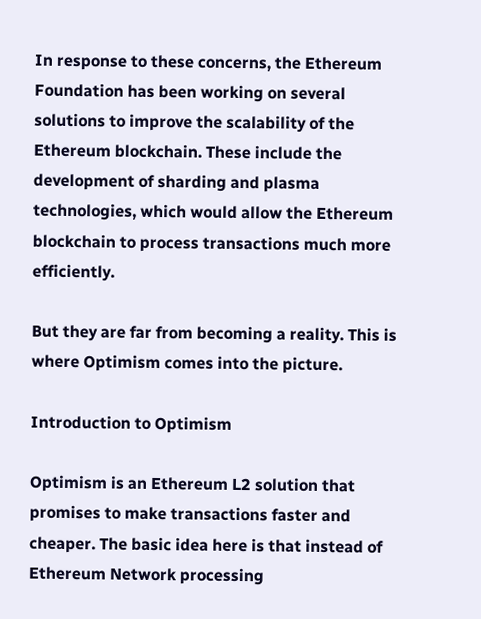In response to these concerns, the Ethereum Foundation has been working on several solutions to improve the scalability of the Ethereum blockchain. These include the development of sharding and plasma technologies, which would allow the Ethereum blockchain to process transactions much more efficiently.

But they are far from becoming a reality. This is where Optimism comes into the picture.

Introduction to Optimism

Optimism is an Ethereum L2 solution that promises to make transactions faster and cheaper. The basic idea here is that instead of Ethereum Network processing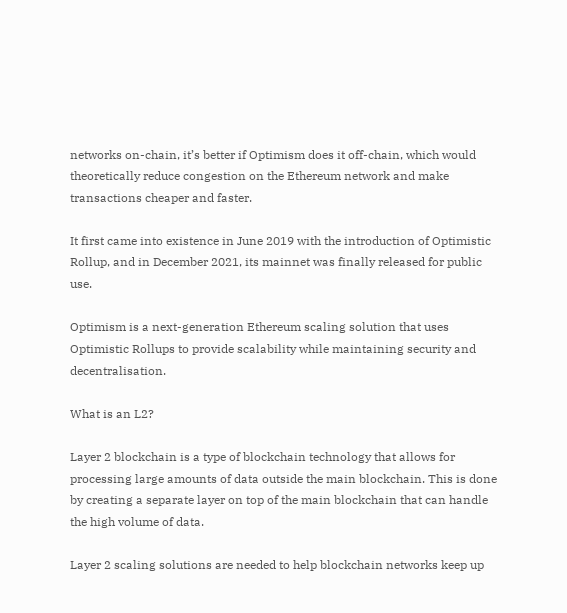networks on-chain, it’s better if Optimism does it off-chain, which would theoretically reduce congestion on the Ethereum network and make transactions cheaper and faster.

It first came into existence in June 2019 with the introduction of Optimistic Rollup, and in December 2021, its mainnet was finally released for public use.

Optimism is a next-generation Ethereum scaling solution that uses Optimistic Rollups to provide scalability while maintaining security and decentralisation.

What is an L2?

Layer 2 blockchain is a type of blockchain technology that allows for processing large amounts of data outside the main blockchain. This is done by creating a separate layer on top of the main blockchain that can handle the high volume of data.

Layer 2 scaling solutions are needed to help blockchain networks keep up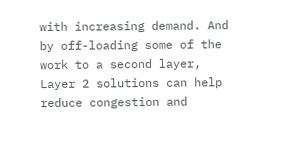with increasing demand. And by off-loading some of the work to a second layer, Layer 2 solutions can help reduce congestion and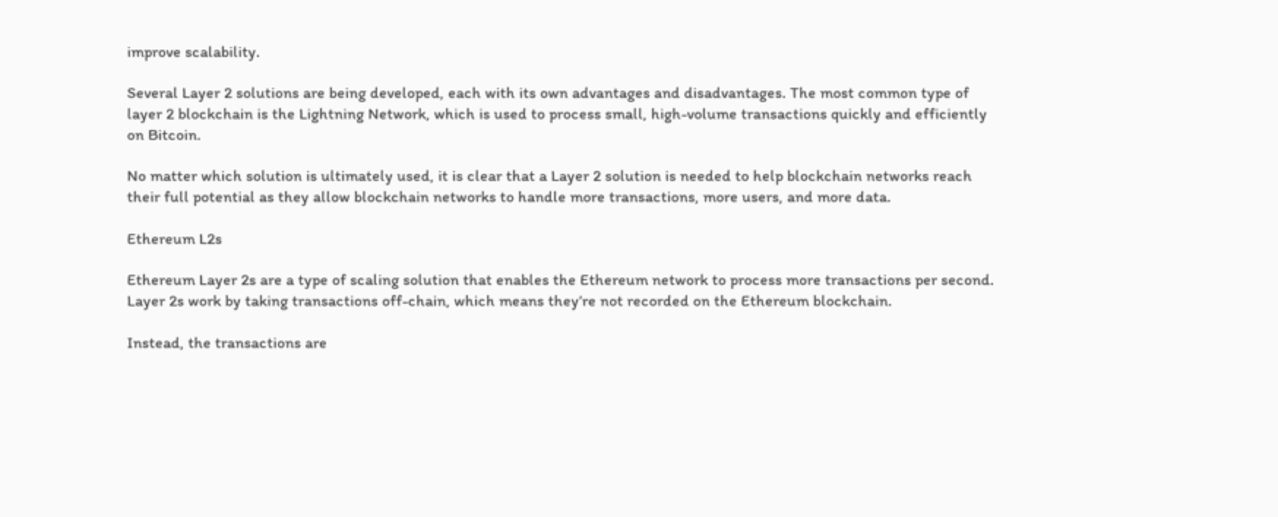improve scalability.

Several Layer 2 solutions are being developed, each with its own advantages and disadvantages. The most common type of layer 2 blockchain is the Lightning Network, which is used to process small, high-volume transactions quickly and efficiently on Bitcoin.

No matter which solution is ultimately used, it is clear that a Layer 2 solution is needed to help blockchain networks reach their full potential as they allow blockchain networks to handle more transactions, more users, and more data.

Ethereum L2s

Ethereum Layer 2s are a type of scaling solution that enables the Ethereum network to process more transactions per second. Layer 2s work by taking transactions off-chain, which means they’re not recorded on the Ethereum blockchain.

Instead, the transactions are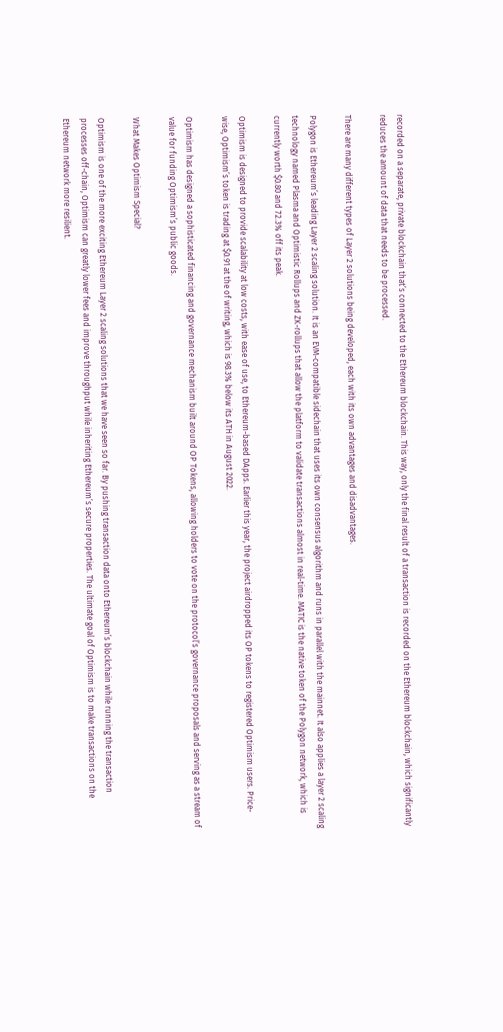recorded on a separate, private blockchain that’s connected to the Ethereum blockchain. This way, only the final result of a transaction is recorded on the Ethereum blockchain, which significantly reduces the amount of data that needs to be processed.

There are many different types of Layer 2 solutions being developed, each with its own advantages and disadvantages.

Polygon is Ethereum’s leading Layer 2 scaling solution. It is an EVM-compatible sidechain that uses its own consensus algorithm and runs in parallel with the mainnet. It also applies a layer 2 scaling technology named Plasma and Optimistic Rollups and ZK-rollups that allow the platform to validate transactions almost in real-time. MATIC is the native token of the Polygon network, which is currently worth $0.80 and 72.3% off its peak.

Optimism is designed to provide scalability at low costs, with ease of use, to Ethereum-based DApps. Earlier this year, the project airdropped its OP tokens to registered Optimism users. Price-wise, Optimism’s token is trading at $0.91 at the of writing, which is 98.3% below its ATH in August 2022.

Optimism has designed a sophisticated financing and governance mechanism built around OP Tokens, allowing holders to vote on the protocol’s governance proposals and serving as a stream of value for funding Optimism’s public goods.

What Makes Optimism Special?

Optimism is one of the more exciting Ethereum Layer 2 scaling solutions that we have seen so far. By pushing transaction data onto Ethereum’s blockchain while running the transaction processes off-chain, Optimism can greatly lower fees and improve throughput while inheriting Ethereum’s secure properties. The ultimate goal of Optimism is to make transactions on the Ethereum network more resilient.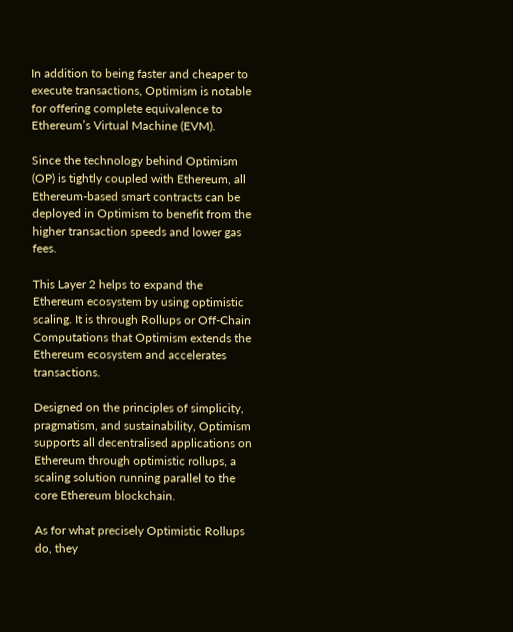In addition to being faster and cheaper to execute transactions, Optimism is notable for offering complete equivalence to Ethereum’s Virtual Machine (EVM).

Since the technology behind Optimism (OP) is tightly coupled with Ethereum, all Ethereum-based smart contracts can be deployed in Optimism to benefit from the higher transaction speeds and lower gas fees.

This Layer 2 helps to expand the Ethereum ecosystem by using optimistic scaling. It is through Rollups or Off-Chain Computations that Optimism extends the Ethereum ecosystem and accelerates transactions.

Designed on the principles of simplicity, pragmatism, and sustainability, Optimism supports all decentralised applications on Ethereum through optimistic rollups, a scaling solution running parallel to the core Ethereum blockchain.

As for what precisely Optimistic Rollups do, they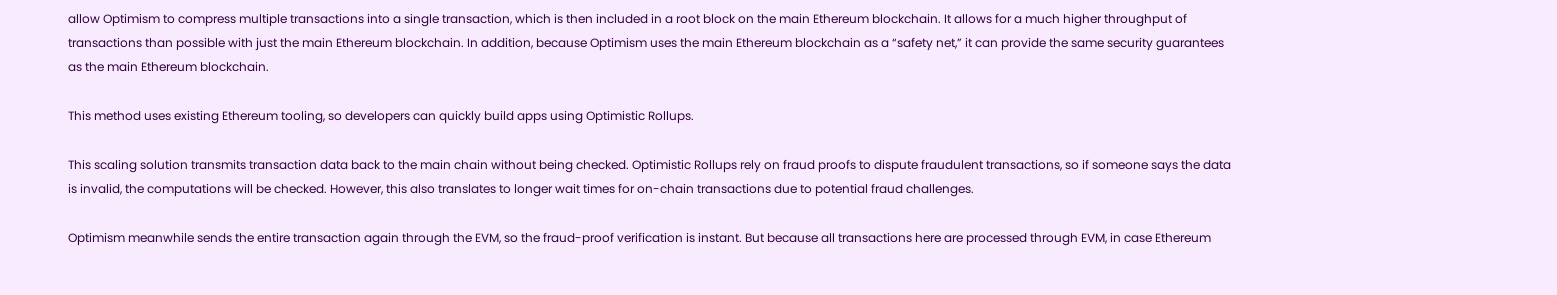allow Optimism to compress multiple transactions into a single transaction, which is then included in a root block on the main Ethereum blockchain. It allows for a much higher throughput of transactions than possible with just the main Ethereum blockchain. In addition, because Optimism uses the main Ethereum blockchain as a “safety net,” it can provide the same security guarantees as the main Ethereum blockchain.

This method uses existing Ethereum tooling, so developers can quickly build apps using Optimistic Rollups.

This scaling solution transmits transaction data back to the main chain without being checked. Optimistic Rollups rely on fraud proofs to dispute fraudulent transactions, so if someone says the data is invalid, the computations will be checked. However, this also translates to longer wait times for on-chain transactions due to potential fraud challenges.

Optimism meanwhile sends the entire transaction again through the EVM, so the fraud-proof verification is instant. But because all transactions here are processed through EVM, in case Ethereum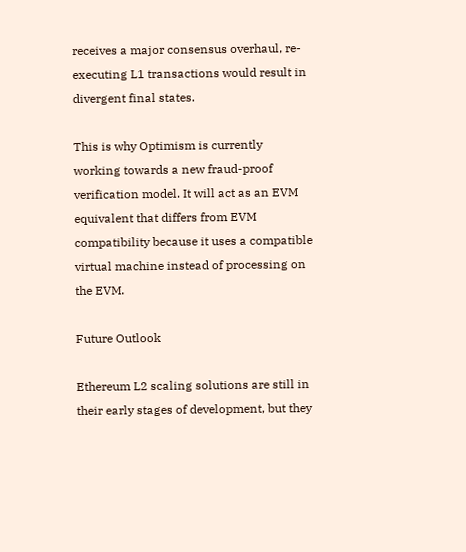receives a major consensus overhaul, re-executing L1 transactions would result in divergent final states.

This is why Optimism is currently working towards a new fraud-proof verification model. It will act as an EVM equivalent that differs from EVM compatibility because it uses a compatible virtual machine instead of processing on the EVM.

Future Outlook

Ethereum L2 scaling solutions are still in their early stages of development, but they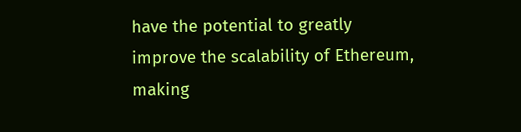have the potential to greatly improve the scalability of Ethereum, making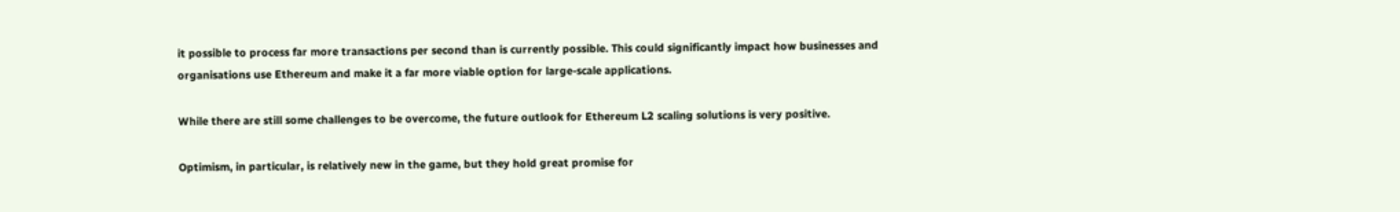it possible to process far more transactions per second than is currently possible. This could significantly impact how businesses and organisations use Ethereum and make it a far more viable option for large-scale applications.

While there are still some challenges to be overcome, the future outlook for Ethereum L2 scaling solutions is very positive.

Optimism, in particular, is relatively new in the game, but they hold great promise for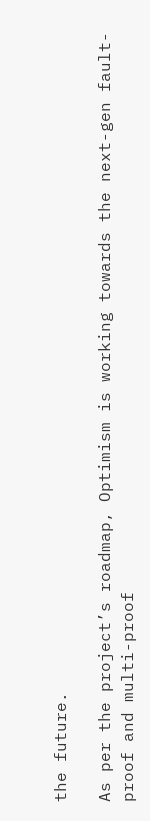the future.

As per the project’s roadmap, Optimism is working towards the next-gen fault-proof and multi-proof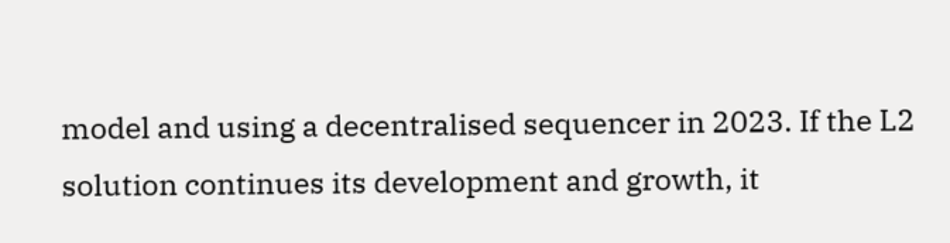model and using a decentralised sequencer in 2023. If the L2 solution continues its development and growth, it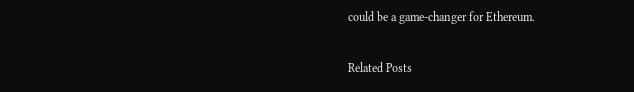could be a game-changer for Ethereum.

Related Posts